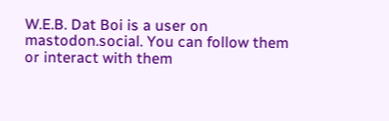W.E.B. Dat Boi is a user on mastodon.social. You can follow them or interact with them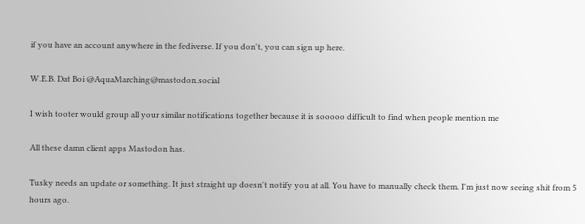if you have an account anywhere in the fediverse. If you don't, you can sign up here.

W.E.B. Dat Boi @AquaMarching@mastodon.social

I wish tooter would group all your similar notifications together because it is sooooo difficult to find when people mention me

All these damn client apps Mastodon has.

Tusky needs an update or something. It just straight up doesn't notify you at all. You have to manually check them. I'm just now seeing shit from 5 hours ago.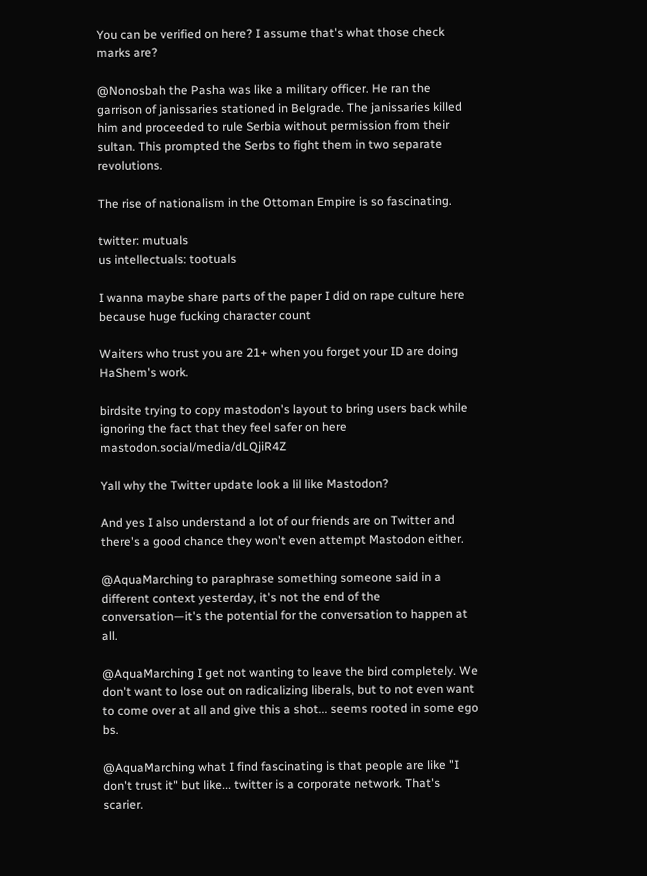You can be verified on here? I assume that's what those check marks are?

@Nonosbah the Pasha was like a military officer. He ran the garrison of janissaries stationed in Belgrade. The janissaries killed him and proceeded to rule Serbia without permission from their sultan. This prompted the Serbs to fight them in two separate revolutions.

The rise of nationalism in the Ottoman Empire is so fascinating.

twitter: mutuals
us intellectuals: tootuals

I wanna maybe share parts of the paper I did on rape culture here because huge fucking character count

Waiters who trust you are 21+ when you forget your ID are doing HaShem's work.

birdsite trying to copy mastodon's layout to bring users back while ignoring the fact that they feel safer on here mastodon.social/media/dLQjiR4Z

Yall why the Twitter update look a lil like Mastodon?

And yes I also understand a lot of our friends are on Twitter and there's a good chance they won't even attempt Mastodon either.

@AquaMarching to paraphrase something someone said in a different context yesterday, it's not the end of the conversation—it's the potential for the conversation to happen at all.

@AquaMarching I get not wanting to leave the bird completely. We don't want to lose out on radicalizing liberals, but to not even want to come over at all and give this a shot... seems rooted in some ego bs.

@AquaMarching what I find fascinating is that people are like "I don't trust it" but like... twitter is a corporate network. That's scarier.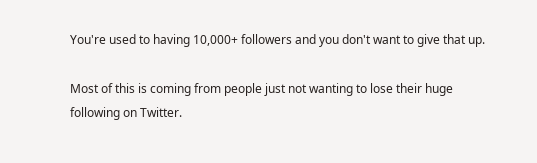You're used to having 10,000+ followers and you don't want to give that up.

Most of this is coming from people just not wanting to lose their huge following on Twitter.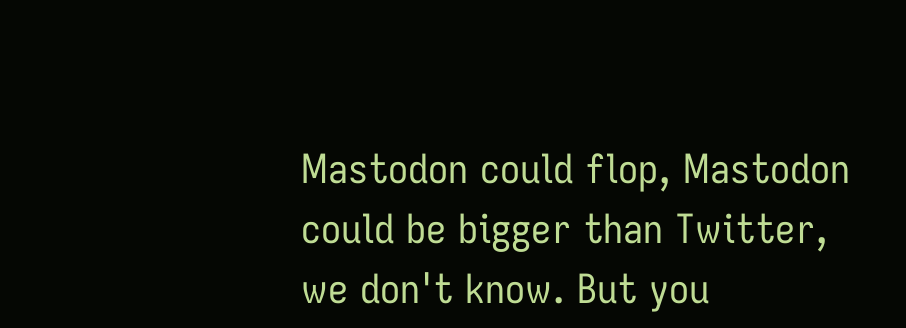Mastodon could flop, Mastodon could be bigger than Twitter, we don't know. But you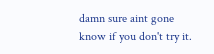damn sure aint gone know if you don't try it.